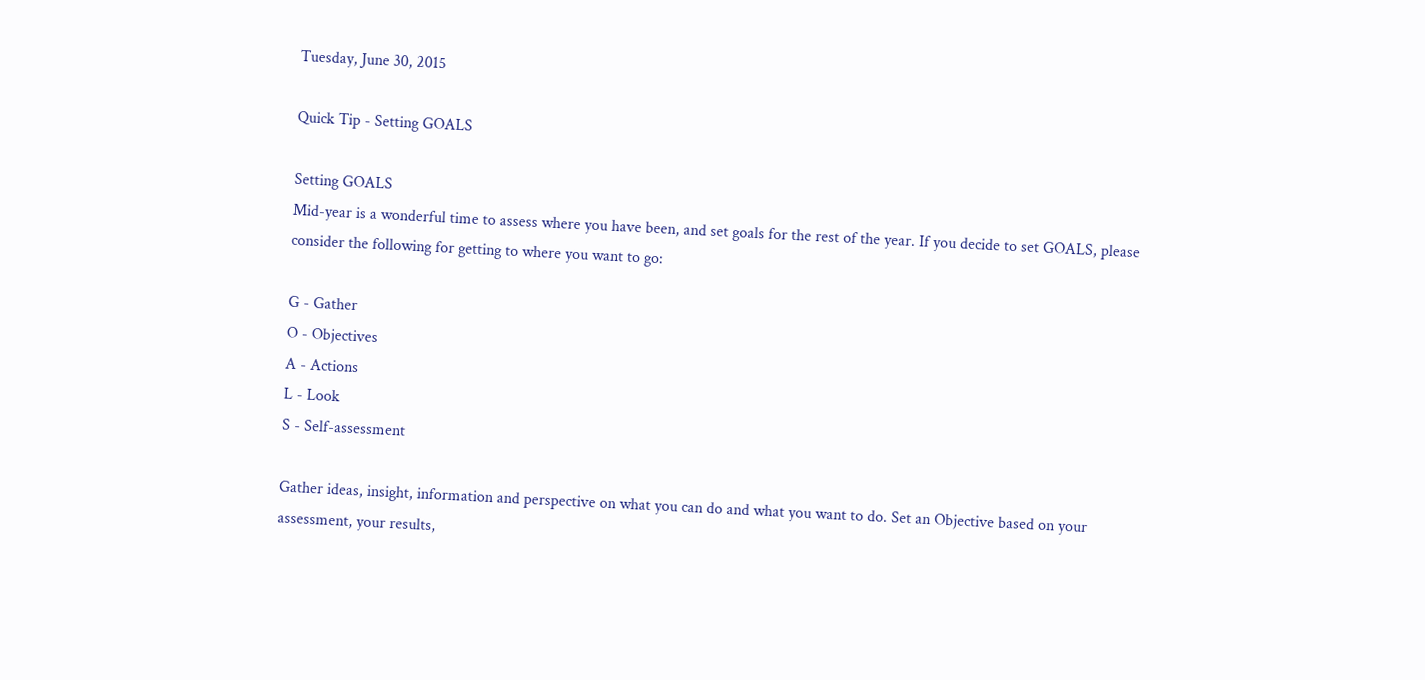Tuesday, June 30, 2015

Quick Tip - Setting GOALS

Setting GOALS
Mid-year is a wonderful time to assess where you have been, and set goals for the rest of the year. If you decide to set GOALS, please consider the following for getting to where you want to go:

G - Gather
O - Objectives
A - Actions
L - Look
S - Self-assessment

Gather ideas, insight, information and perspective on what you can do and what you want to do. Set an Objective based on your assessment, your results,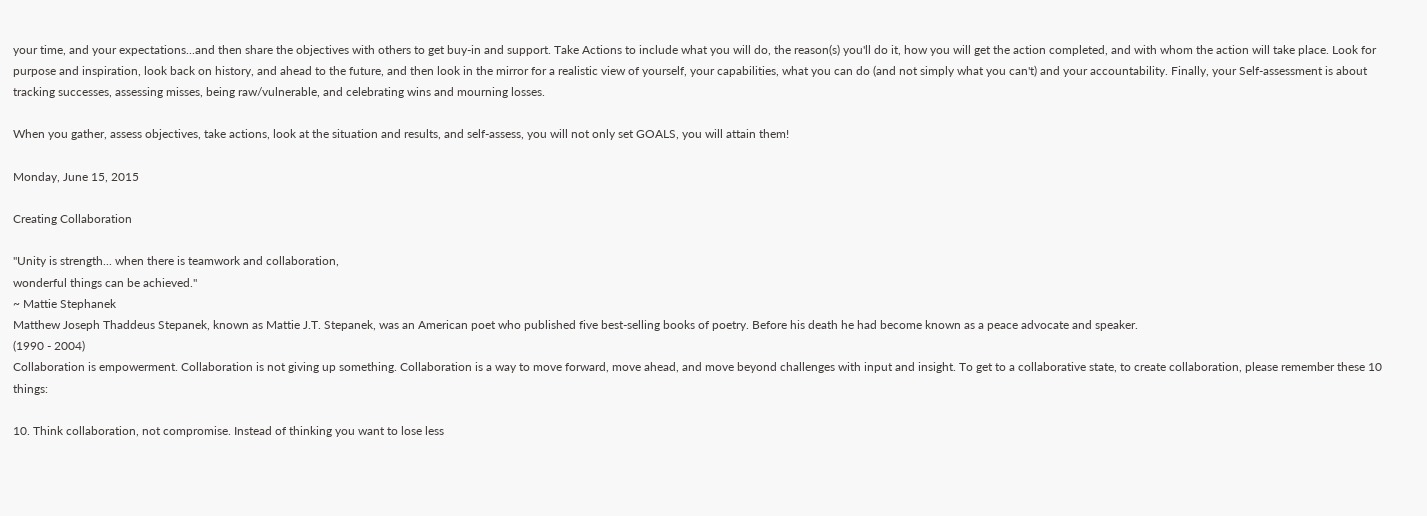your time, and your expectations...and then share the objectives with others to get buy-in and support. Take Actions to include what you will do, the reason(s) you'll do it, how you will get the action completed, and with whom the action will take place. Look for purpose and inspiration, look back on history, and ahead to the future, and then look in the mirror for a realistic view of yourself, your capabilities, what you can do (and not simply what you can't) and your accountability. Finally, your Self-assessment is about tracking successes, assessing misses, being raw/vulnerable, and celebrating wins and mourning losses.

When you gather, assess objectives, take actions, look at the situation and results, and self-assess, you will not only set GOALS, you will attain them!

Monday, June 15, 2015

Creating Collaboration

"Unity is strength... when there is teamwork and collaboration,
wonderful things can be achieved."
~ Mattie Stephanek
Matthew Joseph Thaddeus Stepanek, known as Mattie J.T. Stepanek, was an American poet who published five best-selling books of poetry. Before his death he had become known as a peace advocate and speaker.
(1990 - 2004)
Collaboration is empowerment. Collaboration is not giving up something. Collaboration is a way to move forward, move ahead, and move beyond challenges with input and insight. To get to a collaborative state, to create collaboration, please remember these 10 things:

10. Think collaboration, not compromise. Instead of thinking you want to lose less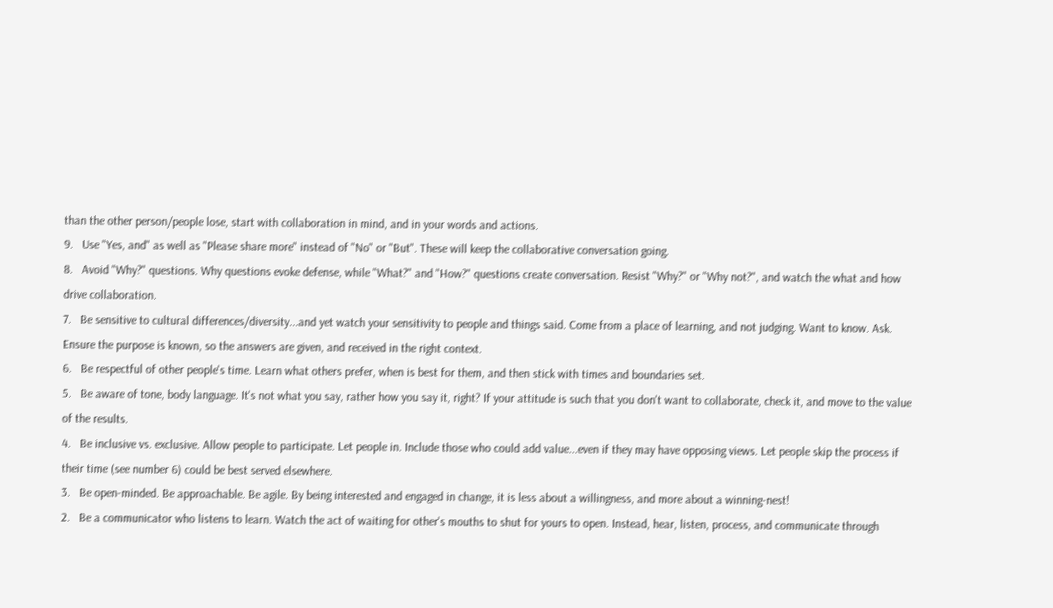than the other person/people lose, start with collaboration in mind, and in your words and actions.
9.   Use "Yes, and" as well as "Please share more" instead of "No" or "But". These will keep the collaborative conversation going.
8.   Avoid "Why?" questions. Why questions evoke defense, while "What?" and "How?" questions create conversation. Resist "Why?" or "Why not?", and watch the what and how drive collaboration.
7.   Be sensitive to cultural differences/diversity...and yet watch your sensitivity to people and things said. Come from a place of learning, and not judging. Want to know. Ask. Ensure the purpose is known, so the answers are given, and received in the right context.
6.   Be respectful of other people's time. Learn what others prefer, when is best for them, and then stick with times and boundaries set.
5.   Be aware of tone, body language. It's not what you say, rather how you say it, right? If your attitude is such that you don't want to collaborate, check it, and move to the value of the results.
4.   Be inclusive vs. exclusive. Allow people to participate. Let people in. Include those who could add value...even if they may have opposing views. Let people skip the process if their time (see number 6) could be best served elsewhere.
3.   Be open-minded. Be approachable. Be agile. By being interested and engaged in change, it is less about a willingness, and more about a winning-nest!
2.   Be a communicator who listens to learn. Watch the act of waiting for other's mouths to shut for yours to open. Instead, hear, listen, process, and communicate through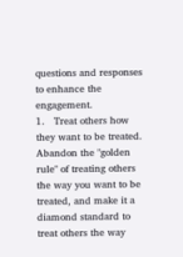questions and responses to enhance the engagement.
1.   Treat others how they want to be treated. Abandon the "golden rule" of treating others the way you want to be treated, and make it a diamond standard to treat others the way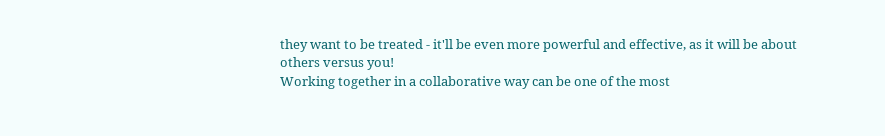they want to be treated - it'll be even more powerful and effective, as it will be about others versus you!
Working together in a collaborative way can be one of the most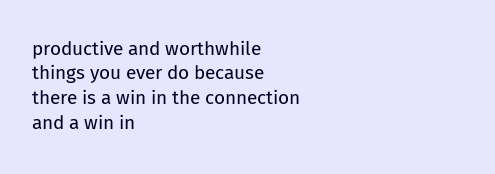productive and worthwhile things you ever do because there is a win in the connection and a win in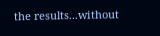the results...without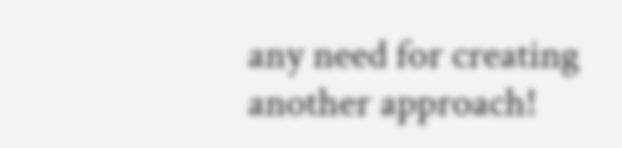any need for creating another approach!